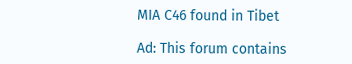MIA C46 found in Tibet

Ad: This forum contains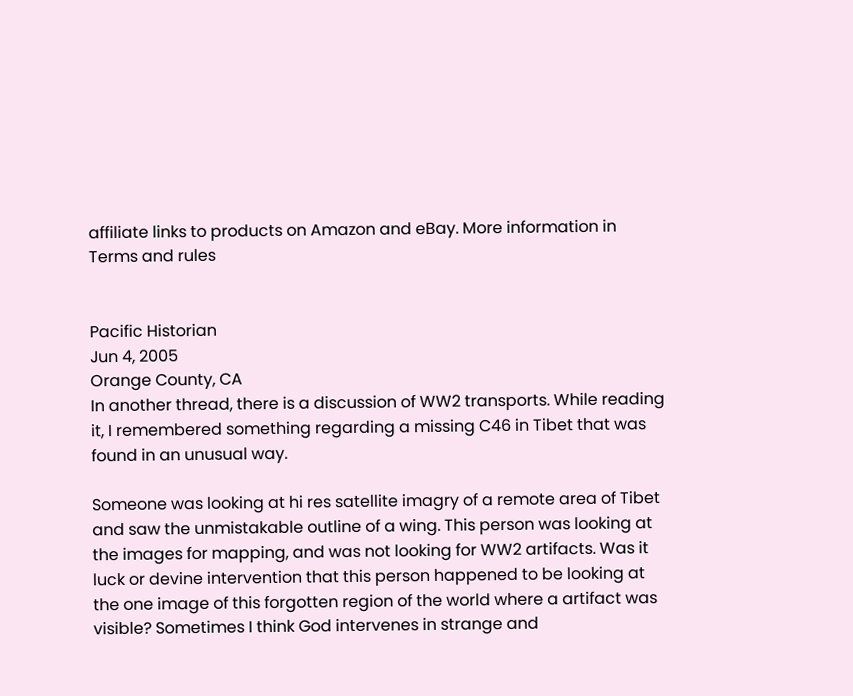affiliate links to products on Amazon and eBay. More information in Terms and rules


Pacific Historian
Jun 4, 2005
Orange County, CA
In another thread, there is a discussion of WW2 transports. While reading it, I remembered something regarding a missing C46 in Tibet that was found in an unusual way.

Someone was looking at hi res satellite imagry of a remote area of Tibet and saw the unmistakable outline of a wing. This person was looking at the images for mapping, and was not looking for WW2 artifacts. Was it luck or devine intervention that this person happened to be looking at the one image of this forgotten region of the world where a artifact was visible? Sometimes I think God intervenes in strange and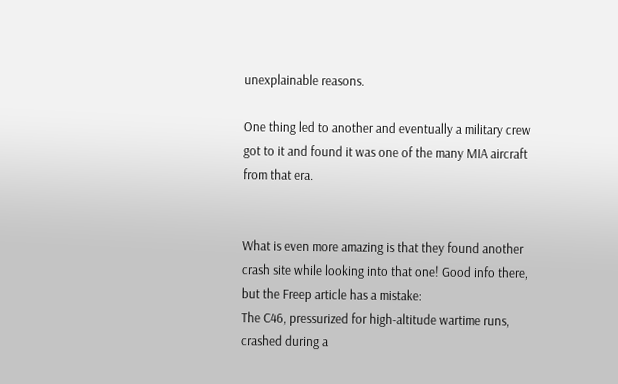unexplainable reasons.

One thing led to another and eventually a military crew got to it and found it was one of the many MIA aircraft from that era.


What is even more amazing is that they found another crash site while looking into that one! Good info there, but the Freep article has a mistake:
The C46, pressurized for high-altitude wartime runs, crashed during a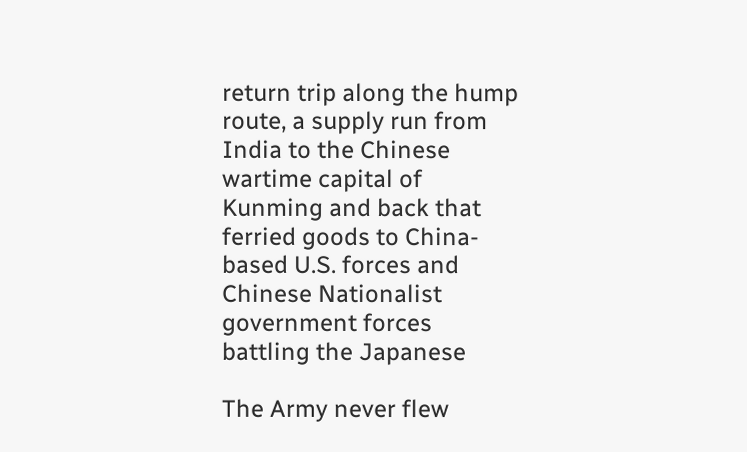return trip along the hump route, a supply run from India to the Chinese wartime capital of Kunming and back that ferried goods to China-based U.S. forces and Chinese Nationalist government forces battling the Japanese

The Army never flew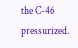the C-46 pressurized.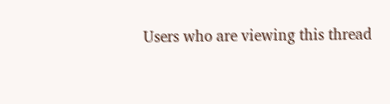Users who are viewing this thread